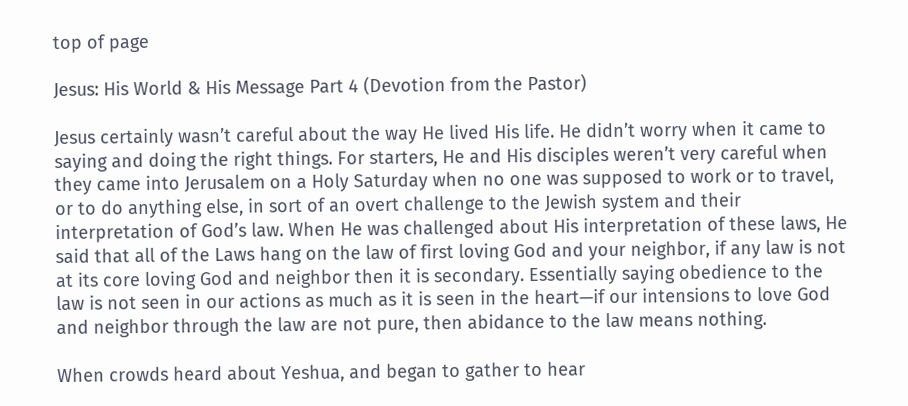top of page

Jesus: His World & His Message Part 4 (Devotion from the Pastor)

Jesus certainly wasn’t careful about the way He lived His life. He didn’t worry when it came to saying and doing the right things. For starters, He and His disciples weren’t very careful when they came into Jerusalem on a Holy Saturday when no one was supposed to work or to travel, or to do anything else, in sort of an overt challenge to the Jewish system and their interpretation of God’s law. When He was challenged about His interpretation of these laws, He said that all of the Laws hang on the law of first loving God and your neighbor, if any law is not at its core loving God and neighbor then it is secondary. Essentially saying obedience to the law is not seen in our actions as much as it is seen in the heart—if our intensions to love God and neighbor through the law are not pure, then abidance to the law means nothing.

When crowds heard about Yeshua, and began to gather to hear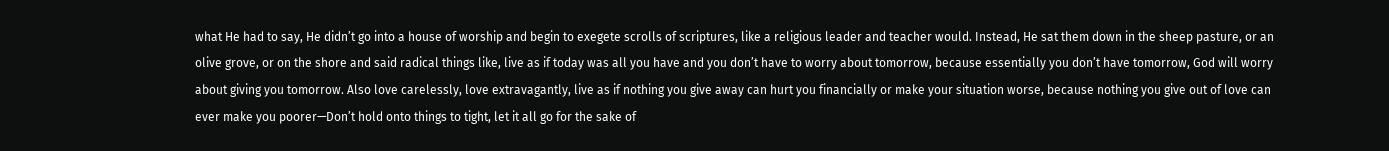what He had to say, He didn’t go into a house of worship and begin to exegete scrolls of scriptures, like a religious leader and teacher would. Instead, He sat them down in the sheep pasture, or an olive grove, or on the shore and said radical things like, live as if today was all you have and you don’t have to worry about tomorrow, because essentially you don’t have tomorrow, God will worry about giving you tomorrow. Also love carelessly, love extravagantly, live as if nothing you give away can hurt you financially or make your situation worse, because nothing you give out of love can ever make you poorer—Don’t hold onto things to tight, let it all go for the sake of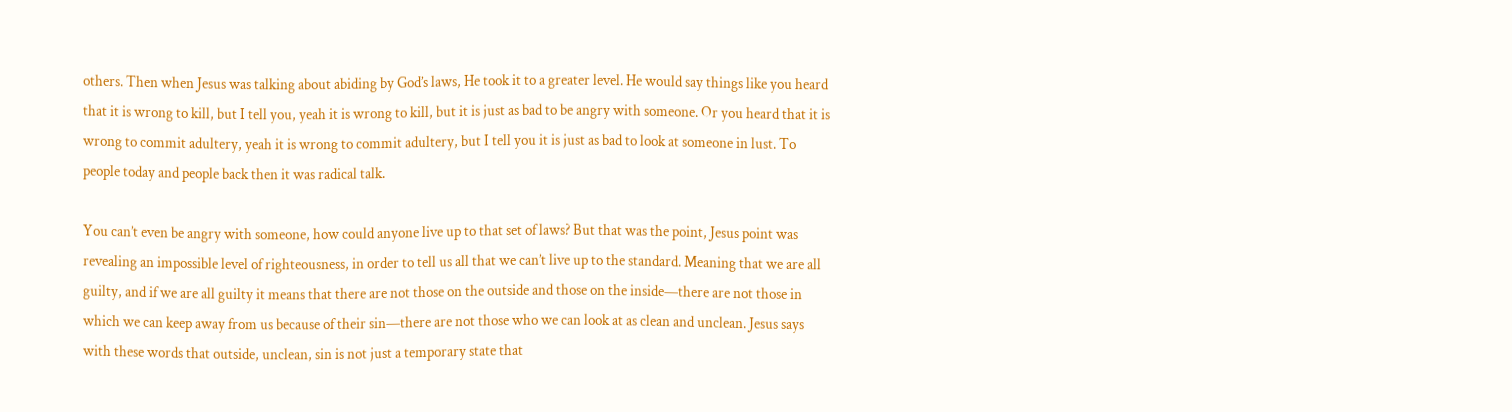others. Then when Jesus was talking about abiding by God’s laws, He took it to a greater level. He would say things like you heard that it is wrong to kill, but I tell you, yeah it is wrong to kill, but it is just as bad to be angry with someone. Or you heard that it is wrong to commit adultery, yeah it is wrong to commit adultery, but I tell you it is just as bad to look at someone in lust. To people today and people back then it was radical talk.

You can’t even be angry with someone, how could anyone live up to that set of laws? But that was the point, Jesus point was revealing an impossible level of righteousness, in order to tell us all that we can’t live up to the standard. Meaning that we are all guilty, and if we are all guilty it means that there are not those on the outside and those on the inside—there are not those in which we can keep away from us because of their sin—there are not those who we can look at as clean and unclean. Jesus says with these words that outside, unclean, sin is not just a temporary state that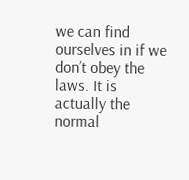we can find ourselves in if we don’t obey the laws. It is actually the normal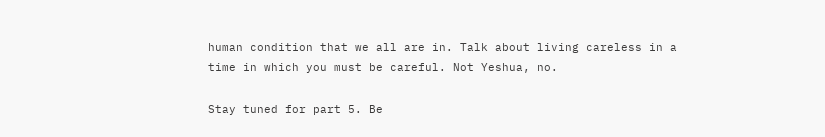human condition that we all are in. Talk about living careless in a time in which you must be careful. Not Yeshua, no.

Stay tuned for part 5. Be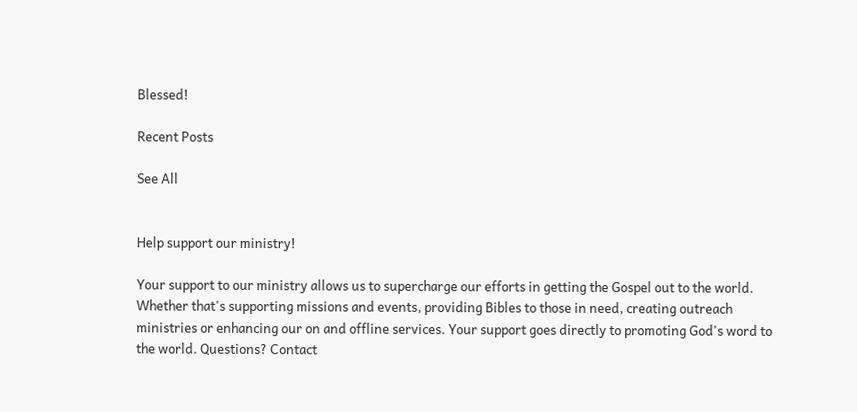Blessed!

Recent Posts

See All


Help support our ministry!

Your support to our ministry allows us to supercharge our efforts in getting the Gospel out to the world. Whether that's supporting missions and events, providing Bibles to those in need, creating outreach ministries or enhancing our on and offline services. Your support goes directly to promoting God's word to the world. Questions? Contact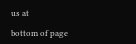us at

bottom of page